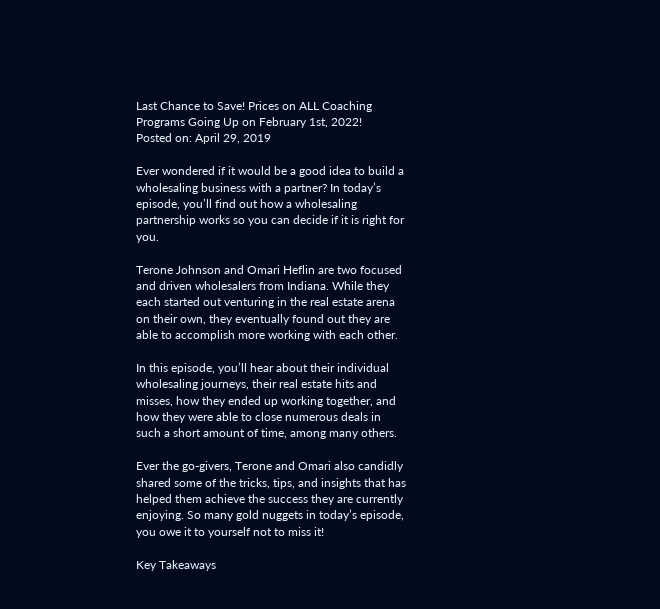Last Chance to Save! Prices on ALL Coaching Programs Going Up on February 1st, 2022!
Posted on: April 29, 2019

Ever wondered if it would be a good idea to build a wholesaling business with a partner? In today’s episode, you’ll find out how a wholesaling partnership works so you can decide if it is right for you.

Terone Johnson and Omari Heflin are two focused and driven wholesalers from Indiana. While they each started out venturing in the real estate arena on their own, they eventually found out they are able to accomplish more working with each other.

In this episode, you’ll hear about their individual wholesaling journeys, their real estate hits and misses, how they ended up working together, and how they were able to close numerous deals in such a short amount of time, among many others.

Ever the go-givers, Terone and Omari also candidly shared some of the tricks, tips, and insights that has helped them achieve the success they are currently enjoying. So many gold nuggets in today’s episode, you owe it to yourself not to miss it!

Key Takeaways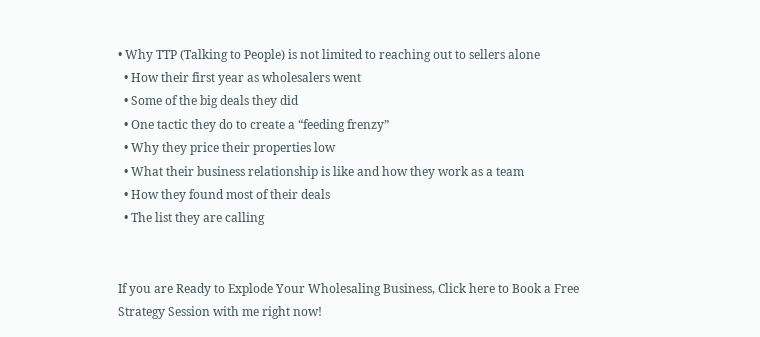• Why TTP (Talking to People) is not limited to reaching out to sellers alone
  • How their first year as wholesalers went
  • Some of the big deals they did
  • One tactic they do to create a “feeding frenzy”
  • Why they price their properties low
  • What their business relationship is like and how they work as a team
  • How they found most of their deals
  • The list they are calling


If you are Ready to Explode Your Wholesaling Business, Click here to Book a Free Strategy Session with me right now!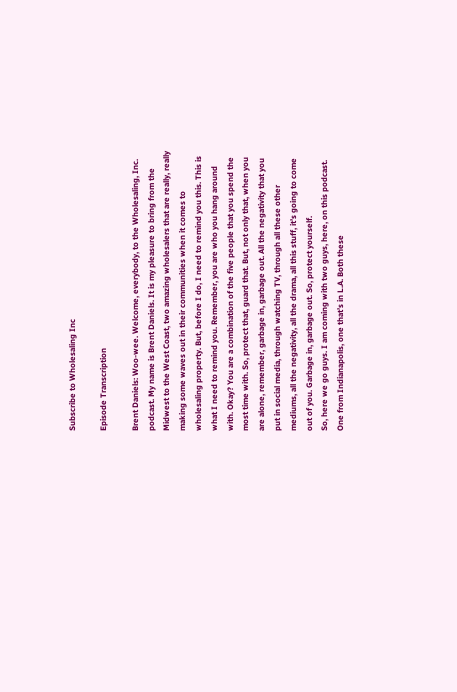Subscribe to Wholesaling Inc

Episode Transcription

Brent Daniels: Woo-wee. Welcome, everybody, to the Wholesaling, Inc. podcast. My name is Brent Daniels. It is my pleasure to bring from the Midwest to the West Coast, two amazing wholesalers that are really, really making some waves out in their communities when it comes to wholesaling property. But, before I do, I need to remind you this. This is what I need to remind you. Remember, you are who you hang around with. Okay? You are a combination of the five people that you spend the most time with. So, protect that, guard that. But, not only that, when you are alone, remember, garbage in, garbage out. All the negativity that you put in social media, through watching TV, through all these other mediums, all the negativity, all the drama, all this stuff, it’s going to come out of you. Garbage in, garbage out. So, protect yourself.
So, here we go guys. I am coming with two guys, here, on this podcast. One from Indianapolis, one that’s in L.A. Both these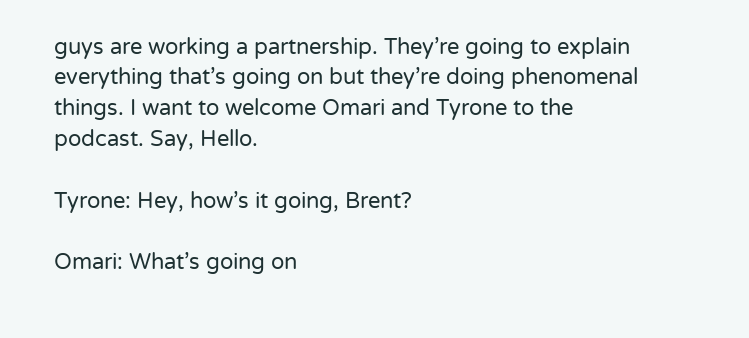guys are working a partnership. They’re going to explain everything that’s going on but they’re doing phenomenal things. I want to welcome Omari and Tyrone to the podcast. Say, Hello.

Tyrone: Hey, how’s it going, Brent?

Omari: What’s going on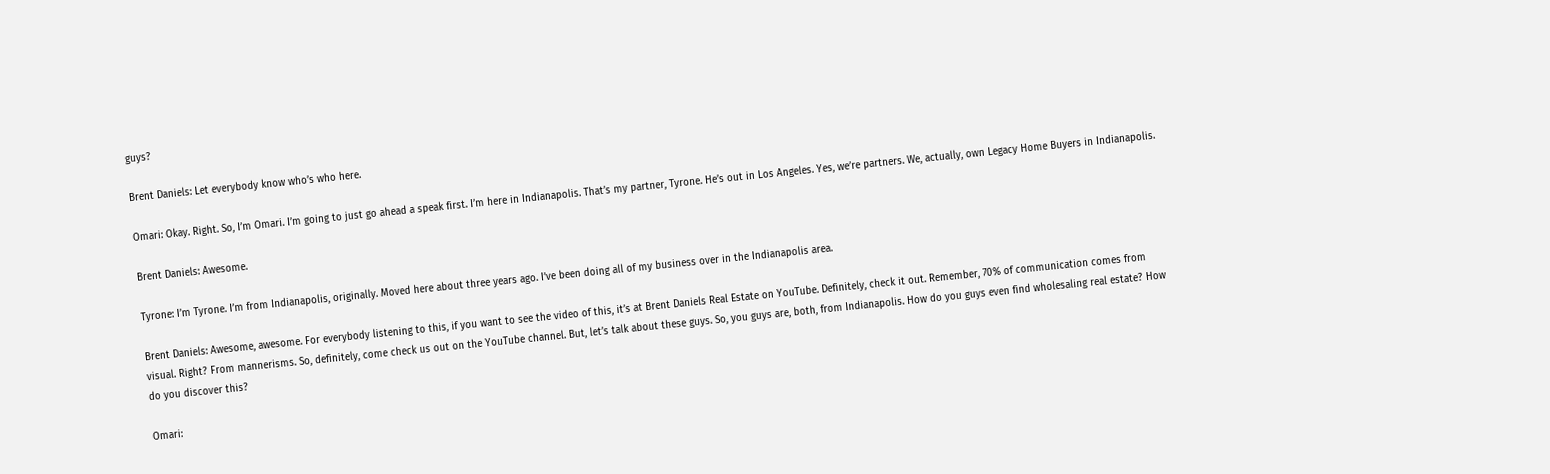guys?

Brent Daniels: Let everybody know who’s who here.

Omari: Okay. Right. So, I’m Omari. I’m going to just go ahead a speak first. I’m here in Indianapolis. That’s my partner, Tyrone. He’s out in Los Angeles. Yes, we’re partners. We, actually, own Legacy Home Buyers in Indianapolis.

Brent Daniels: Awesome.

Tyrone: I’m Tyrone. I’m from Indianapolis, originally. Moved here about three years ago. I’ve been doing all of my business over in the Indianapolis area.

Brent Daniels: Awesome, awesome. For everybody listening to this, if you want to see the video of this, it’s at Brent Daniels Real Estate on YouTube. Definitely, check it out. Remember, 70% of communication comes from visual. Right? From mannerisms. So, definitely, come check us out on the YouTube channel. But, let’s talk about these guys. So, you guys are, both, from Indianapolis. How do you guys even find wholesaling real estate? How do you discover this?

Omari: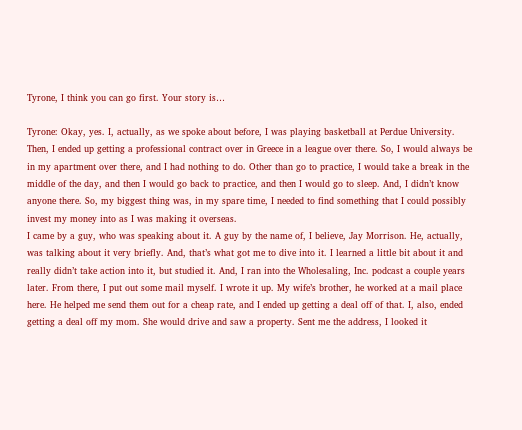Tyrone, I think you can go first. Your story is…

Tyrone: Okay, yes. I, actually, as we spoke about before, I was playing basketball at Perdue University. Then, I ended up getting a professional contract over in Greece in a league over there. So, I would always be in my apartment over there, and I had nothing to do. Other than go to practice, I would take a break in the middle of the day, and then I would go back to practice, and then I would go to sleep. And, I didn’t know anyone there. So, my biggest thing was, in my spare time, I needed to find something that I could possibly invest my money into as I was making it overseas.
I came by a guy, who was speaking about it. A guy by the name of, I believe, Jay Morrison. He, actually, was talking about it very briefly. And, that’s what got me to dive into it. I learned a little bit about it and really didn’t take action into it, but studied it. And, I ran into the Wholesaling, Inc. podcast a couple years later. From there, I put out some mail myself. I wrote it up. My wife’s brother, he worked at a mail place here. He helped me send them out for a cheap rate, and I ended up getting a deal off of that. I, also, ended getting a deal off my mom. She would drive and saw a property. Sent me the address, I looked it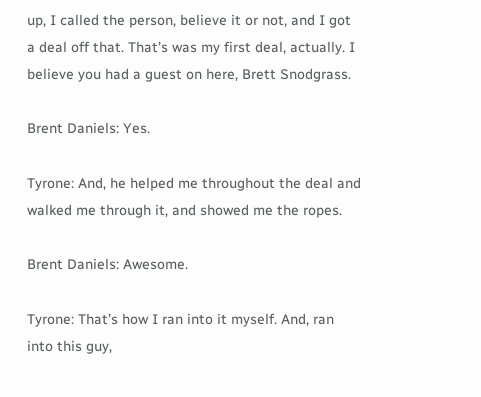up, I called the person, believe it or not, and I got a deal off that. That’s was my first deal, actually. I believe you had a guest on here, Brett Snodgrass.

Brent Daniels: Yes.

Tyrone: And, he helped me throughout the deal and walked me through it, and showed me the ropes.

Brent Daniels: Awesome.

Tyrone: That’s how I ran into it myself. And, ran into this guy,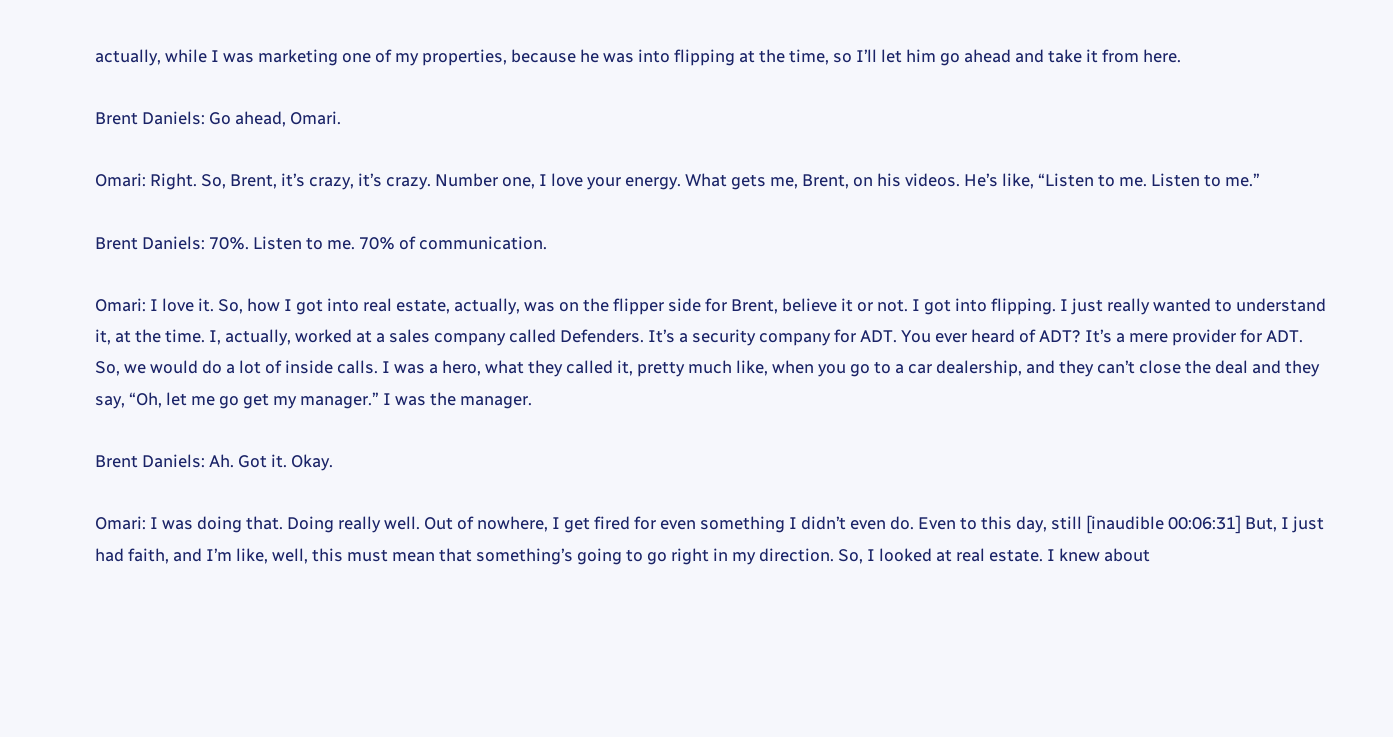actually, while I was marketing one of my properties, because he was into flipping at the time, so I’ll let him go ahead and take it from here.

Brent Daniels: Go ahead, Omari.

Omari: Right. So, Brent, it’s crazy, it’s crazy. Number one, I love your energy. What gets me, Brent, on his videos. He’s like, “Listen to me. Listen to me.”

Brent Daniels: 70%. Listen to me. 70% of communication.

Omari: I love it. So, how I got into real estate, actually, was on the flipper side for Brent, believe it or not. I got into flipping. I just really wanted to understand it, at the time. I, actually, worked at a sales company called Defenders. It’s a security company for ADT. You ever heard of ADT? It’s a mere provider for ADT. So, we would do a lot of inside calls. I was a hero, what they called it, pretty much like, when you go to a car dealership, and they can’t close the deal and they say, “Oh, let me go get my manager.” I was the manager.

Brent Daniels: Ah. Got it. Okay.

Omari: I was doing that. Doing really well. Out of nowhere, I get fired for even something I didn’t even do. Even to this day, still [inaudible 00:06:31] But, I just had faith, and I’m like, well, this must mean that something’s going to go right in my direction. So, I looked at real estate. I knew about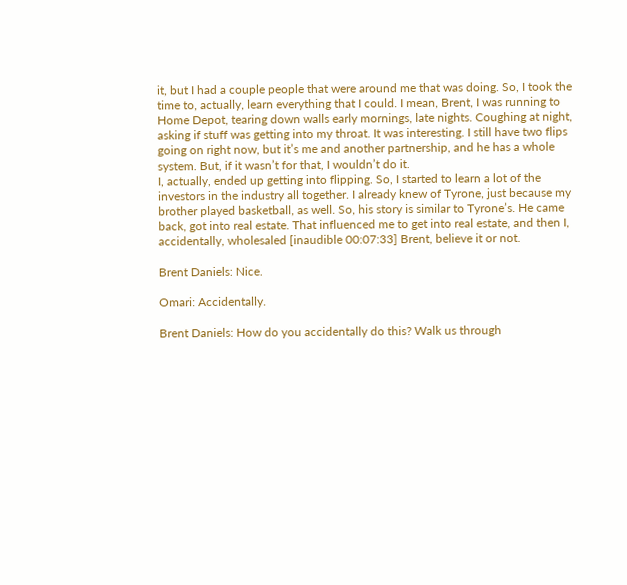it, but I had a couple people that were around me that was doing. So, I took the time to, actually, learn everything that I could. I mean, Brent, I was running to Home Depot, tearing down walls early mornings, late nights. Coughing at night, asking if stuff was getting into my throat. It was interesting. I still have two flips going on right now, but it’s me and another partnership, and he has a whole system. But, if it wasn’t for that, I wouldn’t do it.
I, actually, ended up getting into flipping. So, I started to learn a lot of the investors in the industry all together. I already knew of Tyrone, just because my brother played basketball, as well. So, his story is similar to Tyrone’s. He came back, got into real estate. That influenced me to get into real estate, and then I, accidentally, wholesaled [inaudible 00:07:33] Brent, believe it or not.

Brent Daniels: Nice.

Omari: Accidentally.

Brent Daniels: How do you accidentally do this? Walk us through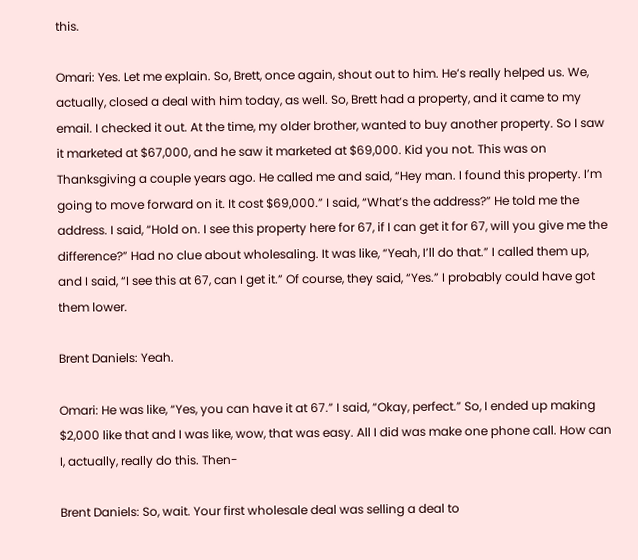this.

Omari: Yes. Let me explain. So, Brett, once again, shout out to him. He’s really helped us. We, actually, closed a deal with him today, as well. So, Brett had a property, and it came to my email. I checked it out. At the time, my older brother, wanted to buy another property. So I saw it marketed at $67,000, and he saw it marketed at $69,000. Kid you not. This was on Thanksgiving a couple years ago. He called me and said, “Hey man. I found this property. I’m going to move forward on it. It cost $69,000.” I said, “What’s the address?” He told me the address. I said, “Hold on. I see this property here for 67, if I can get it for 67, will you give me the difference?” Had no clue about wholesaling. It was like, “Yeah, I’ll do that.” I called them up, and I said, “I see this at 67, can I get it.” Of course, they said, “Yes.” I probably could have got them lower.

Brent Daniels: Yeah.

Omari: He was like, “Yes, you can have it at 67.” I said, “Okay, perfect.” So, I ended up making $2,000 like that and I was like, wow, that was easy. All I did was make one phone call. How can I, actually, really do this. Then-

Brent Daniels: So, wait. Your first wholesale deal was selling a deal to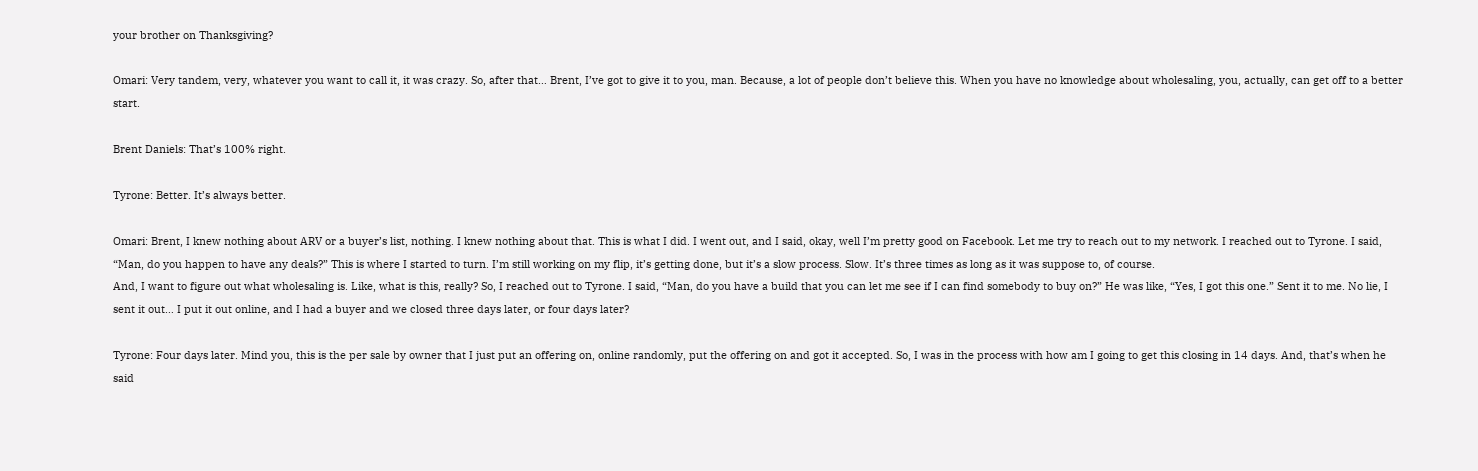your brother on Thanksgiving?

Omari: Very tandem, very, whatever you want to call it, it was crazy. So, after that… Brent, I’ve got to give it to you, man. Because, a lot of people don’t believe this. When you have no knowledge about wholesaling, you, actually, can get off to a better start.

Brent Daniels: That’s 100% right.

Tyrone: Better. It’s always better.

Omari: Brent, I knew nothing about ARV or a buyer’s list, nothing. I knew nothing about that. This is what I did. I went out, and I said, okay, well I’m pretty good on Facebook. Let me try to reach out to my network. I reached out to Tyrone. I said, “Man, do you happen to have any deals?” This is where I started to turn. I’m still working on my flip, it’s getting done, but it’s a slow process. Slow. It’s three times as long as it was suppose to, of course.
And, I want to figure out what wholesaling is. Like, what is this, really? So, I reached out to Tyrone. I said, “Man, do you have a build that you can let me see if I can find somebody to buy on?” He was like, “Yes, I got this one.” Sent it to me. No lie, I sent it out… I put it out online, and I had a buyer and we closed three days later, or four days later?

Tyrone: Four days later. Mind you, this is the per sale by owner that I just put an offering on, online randomly, put the offering on and got it accepted. So, I was in the process with how am I going to get this closing in 14 days. And, that’s when he said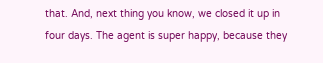that. And, next thing you know, we closed it up in four days. The agent is super happy, because they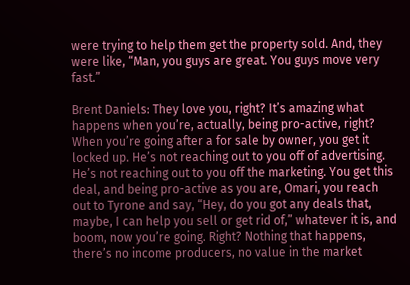were trying to help them get the property sold. And, they were like, “Man, you guys are great. You guys move very fast.”

Brent Daniels: They love you, right? It’s amazing what happens when you’re, actually, being pro-active, right? When you’re going after a for sale by owner, you get it locked up. He’s not reaching out to you off of advertising. He’s not reaching out to you off the marketing. You get this deal, and being pro-active as you are, Omari, you reach out to Tyrone and say, “Hey, do you got any deals that, maybe, I can help you sell or get rid of,” whatever it is, and boom, now you’re going. Right? Nothing that happens, there’s no income producers, no value in the market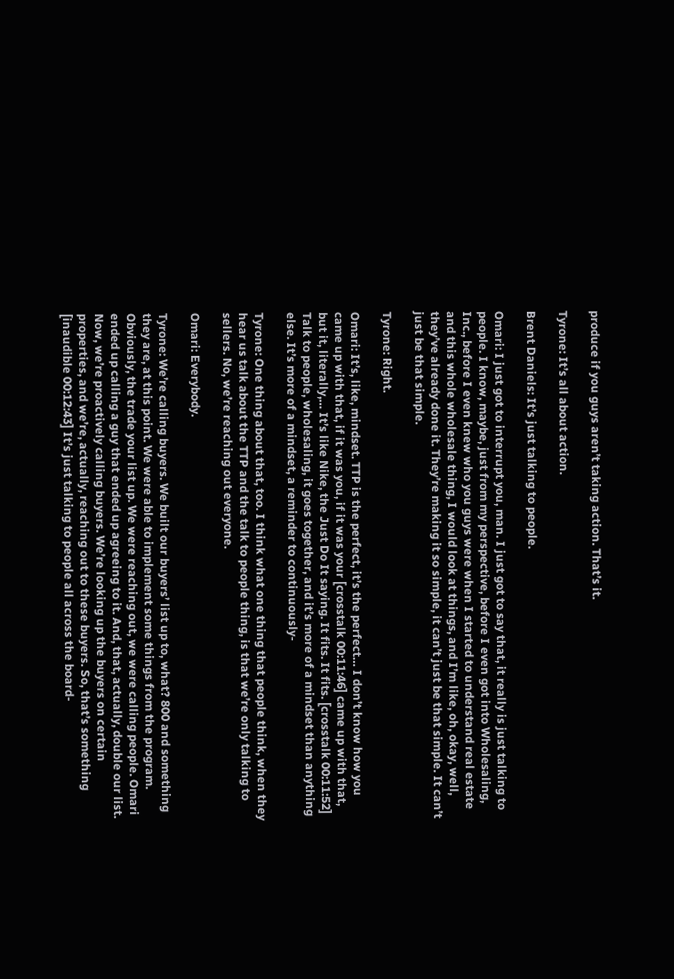produce if you guys aren’t taking action. That’s it.

Tyrone: It’s all about action.

Brent Daniels: It’s just talking to people.

Omari: I just got to interrupt you, man. I just got to say that, it really is just talking to people. I know, maybe, just from my perspective, before I even got into Wholesaling, Inc., before I even knew who you guys were when I started to understand real estate and this whole wholesale thing, I would look at things, and I’m like, oh, okay, well, they’ve already done it. They’re making it so simple, it can’t just be that simple. It can’t just be that simple.

Tyrone: Right.

Omari: It’s, like, mindset. TTP is the perfect, it’s the perfect… I don’t know how you came up with that, if it was you, if it was your [crosstalk 00:11:46] came up with that, but it, literally,… It’s like Nike, the Just Do It saying. It fits. It fits. [crosstalk 00:11:52] Talk to people, wholesaling, it goes together, and it’s more of a mindset than anything else. It’s more of a mindset, a reminder to continuously-

Tyrone: One thing about that, too. I think what one thing that people think, when they hear us talk about the TTP and the talk to people thing, is that we’re only talking to sellers. No, we’re reaching out everyone.

Omari: Everybody.

Tyrone: We’re calling buyers. We built our buyers’ list up to, what? 800 and something they are, at this point. We were able to implement some things from the program. Obviously, the trade your list up. We were reaching out, we were calling people. Omari ended up calling a guy that ended up agreeing to it. And, that, actually, double our list. Now, we’re proactively calling buyers. We’re looking up the buyers on certain properties, and we’re, actually, reaching out to these buyers. So, that’s something [inaudible 00:12:43] It’s just talking to people all across the board-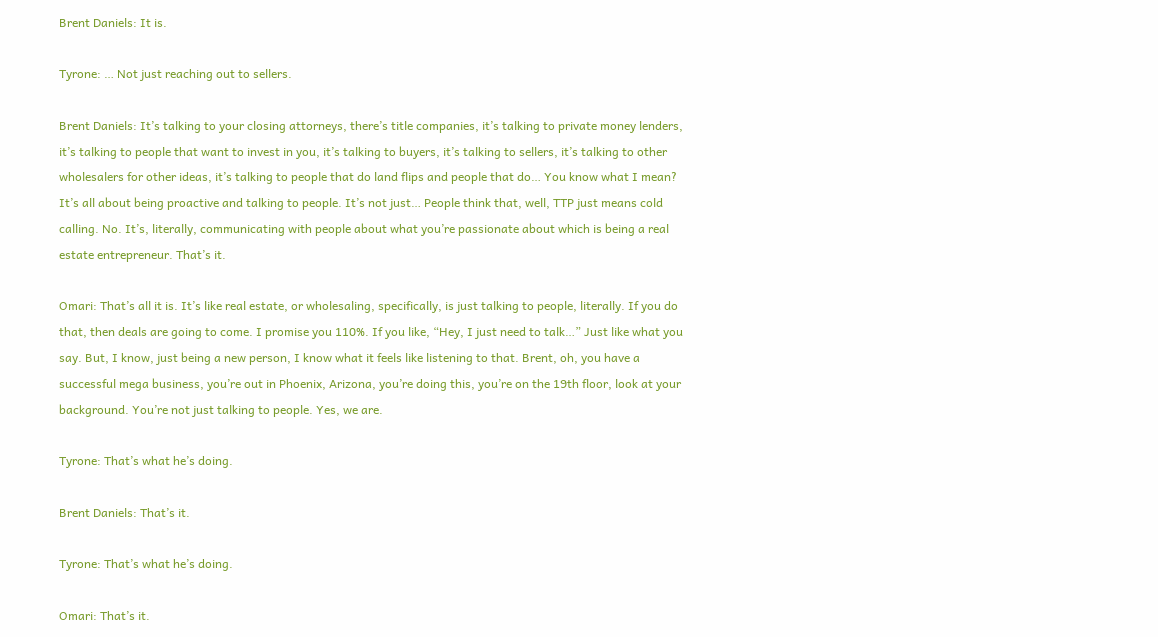Brent Daniels: It is.

Tyrone: … Not just reaching out to sellers.

Brent Daniels: It’s talking to your closing attorneys, there’s title companies, it’s talking to private money lenders, it’s talking to people that want to invest in you, it’s talking to buyers, it’s talking to sellers, it’s talking to other wholesalers for other ideas, it’s talking to people that do land flips and people that do… You know what I mean? It’s all about being proactive and talking to people. It’s not just… People think that, well, TTP just means cold calling. No. It’s, literally, communicating with people about what you’re passionate about which is being a real estate entrepreneur. That’s it.

Omari: That’s all it is. It’s like real estate, or wholesaling, specifically, is just talking to people, literally. If you do that, then deals are going to come. I promise you 110%. If you like, “Hey, I just need to talk…” Just like what you say. But, I know, just being a new person, I know what it feels like listening to that. Brent, oh, you have a successful mega business, you’re out in Phoenix, Arizona, you’re doing this, you’re on the 19th floor, look at your background. You’re not just talking to people. Yes, we are.

Tyrone: That’s what he’s doing.

Brent Daniels: That’s it.

Tyrone: That’s what he’s doing.

Omari: That’s it.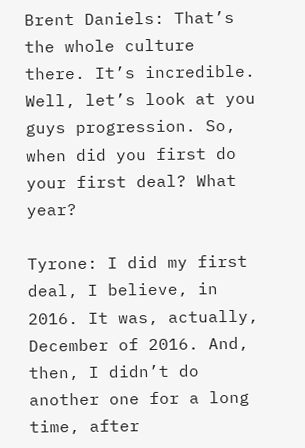Brent Daniels: That’s the whole culture there. It’s incredible. Well, let’s look at you guys progression. So, when did you first do your first deal? What year?

Tyrone: I did my first deal, I believe, in 2016. It was, actually, December of 2016. And, then, I didn’t do another one for a long time, after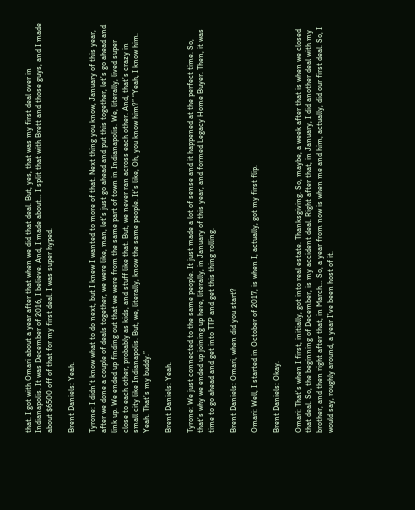that. I got with Omari about a year after that when we did that deal. But, yes, that was my first deal over in Indianapolis. It was December of 2016, I believe. And, I made about… I split that with Brett and those guys, and I made about $6500 off of that for my first deal. I was super hyped.

Brent Daniels: Yeah.

Tyrone: I didn’t know what to do next, but I knew I wanted to more of that. Next thing you know, January of this year, after we done a couple of deals together, we were like, man, let’s just go ahead and put this together, let’s go ahead and link up. We ended up finding out that we were from the same part of town in Indianapolis. We, literally, lived super close to each other, probably as kids, and stuff like that. But, we never ran across each other. And, that’s crazy in small city like Indianapolis. But, we, literally, know the same people. It’s like, Oh, you know him?” “Yeah, I know him. Yeah. That’s my buddy.”

Brent Daniels: Yeah.

Tyrone: We just connected to the same people. It just made a lot of sense and it happened at the perfect time. So, that’s why we ended up joining up here, literally, in January of this year, and formed Legacy Home Buyer. Then, it was time to go ahead and get into TTP and get this thing rolling.

Brent Daniels: Omari, when did you start?

Omari: Well, I started in October of 2017, is when I, actually, got my first flip.

Brent Daniels: Okay.

Omari: That’s when I first, initially, got into real estate. Thanksgiving. So, maybe, a week after that is when we closed that deal. So, the beginning of December, is my accident deal. Right after that, in January, I did another deal with my brother, and then right after that, in March… So, a year from now is when me and him, actually, did our first deal. So, I would say, roughly around, a year I’ve been host of it.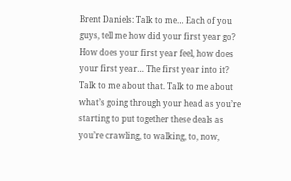Brent Daniels: Talk to me… Each of you guys, tell me how did your first year go? How does your first year feel, how does your first year… The first year into it? Talk to me about that. Talk to me about what’s going through your head as you’re starting to put together these deals as you’re crawling, to walking, to, now,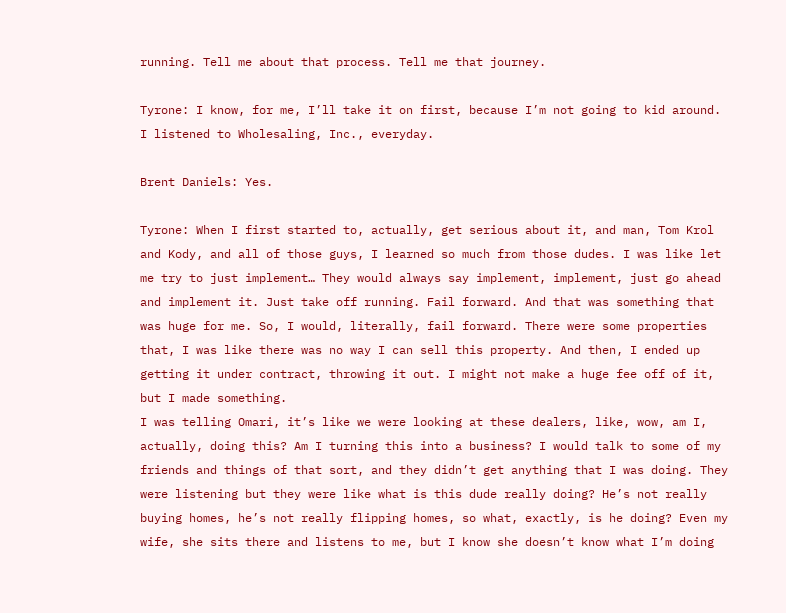running. Tell me about that process. Tell me that journey.

Tyrone: I know, for me, I’ll take it on first, because I’m not going to kid around. I listened to Wholesaling, Inc., everyday.

Brent Daniels: Yes.

Tyrone: When I first started to, actually, get serious about it, and man, Tom Krol and Kody, and all of those guys, I learned so much from those dudes. I was like let me try to just implement… They would always say implement, implement, just go ahead and implement it. Just take off running. Fail forward. And that was something that was huge for me. So, I would, literally, fail forward. There were some properties that, I was like there was no way I can sell this property. And then, I ended up getting it under contract, throwing it out. I might not make a huge fee off of it, but I made something.
I was telling Omari, it’s like we were looking at these dealers, like, wow, am I, actually, doing this? Am I turning this into a business? I would talk to some of my friends and things of that sort, and they didn’t get anything that I was doing. They were listening but they were like what is this dude really doing? He’s not really buying homes, he’s not really flipping homes, so what, exactly, is he doing? Even my wife, she sits there and listens to me, but I know she doesn’t know what I’m doing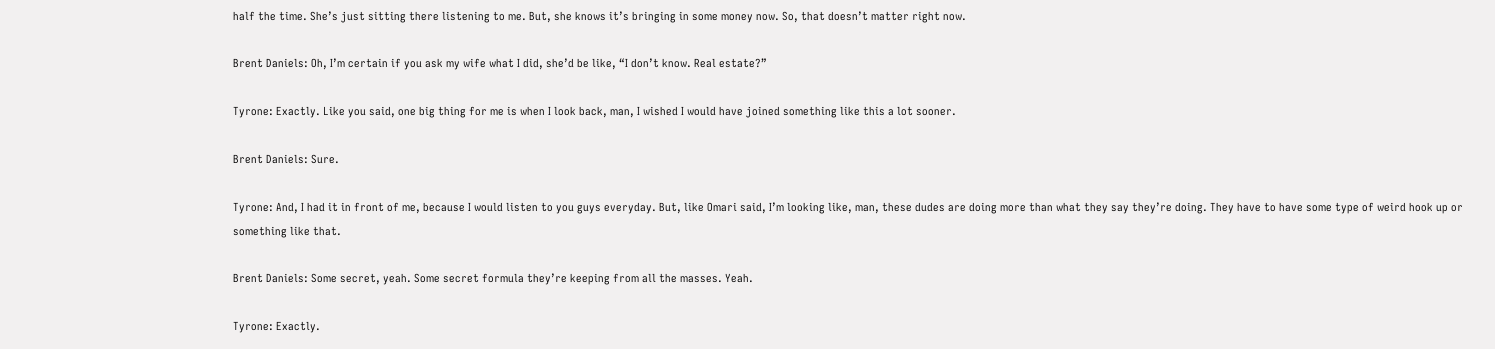half the time. She’s just sitting there listening to me. But, she knows it’s bringing in some money now. So, that doesn’t matter right now.

Brent Daniels: Oh, I’m certain if you ask my wife what I did, she’d be like, “I don’t know. Real estate?”

Tyrone: Exactly. Like you said, one big thing for me is when I look back, man, I wished I would have joined something like this a lot sooner.

Brent Daniels: Sure.

Tyrone: And, I had it in front of me, because I would listen to you guys everyday. But, like Omari said, I’m looking like, man, these dudes are doing more than what they say they’re doing. They have to have some type of weird hook up or something like that.

Brent Daniels: Some secret, yeah. Some secret formula they’re keeping from all the masses. Yeah.

Tyrone: Exactly.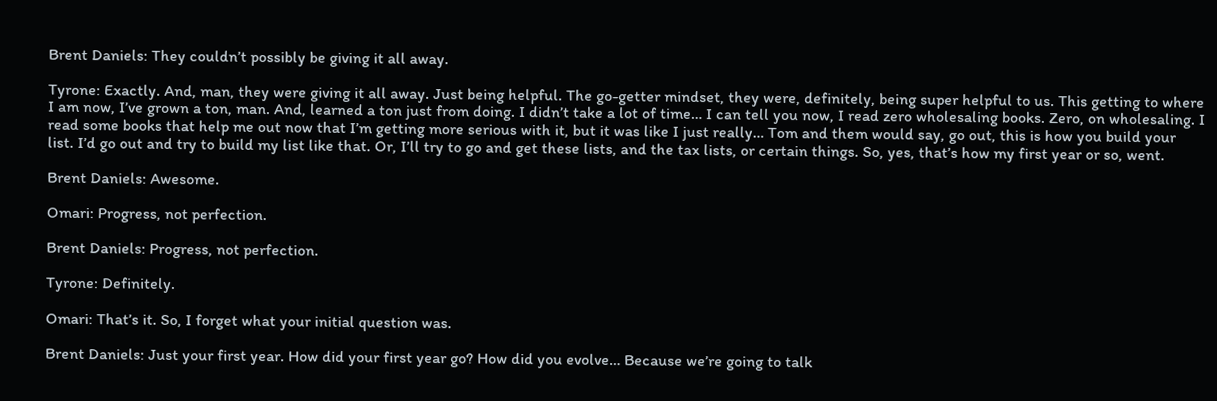Brent Daniels: They couldn’t possibly be giving it all away.

Tyrone: Exactly. And, man, they were giving it all away. Just being helpful. The go-getter mindset, they were, definitely, being super helpful to us. This getting to where I am now, I’ve grown a ton, man. And, learned a ton just from doing. I didn’t take a lot of time… I can tell you now, I read zero wholesaling books. Zero, on wholesaling. I read some books that help me out now that I’m getting more serious with it, but it was like I just really… Tom and them would say, go out, this is how you build your list. I’d go out and try to build my list like that. Or, I’ll try to go and get these lists, and the tax lists, or certain things. So, yes, that’s how my first year or so, went.

Brent Daniels: Awesome.

Omari: Progress, not perfection.

Brent Daniels: Progress, not perfection.

Tyrone: Definitely.

Omari: That’s it. So, I forget what your initial question was.

Brent Daniels: Just your first year. How did your first year go? How did you evolve… Because we’re going to talk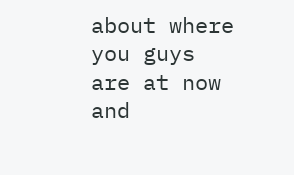about where you guys are at now and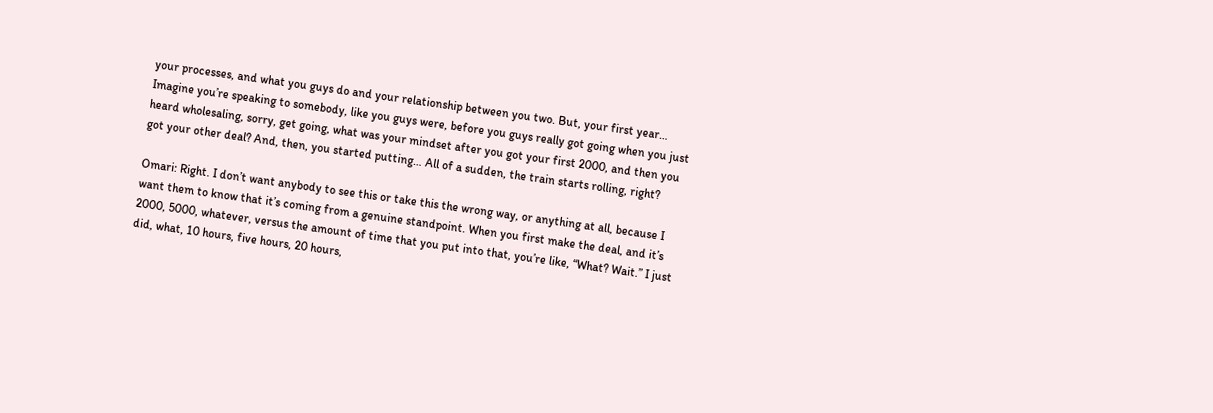your processes, and what you guys do and your relationship between you two. But, your first year… Imagine you’re speaking to somebody, like you guys were, before you guys really got going when you just heard wholesaling, sorry, get going, what was your mindset after you got your first 2000, and then you got your other deal? And, then, you started putting… All of a sudden, the train starts rolling, right?

Omari: Right. I don’t want anybody to see this or take this the wrong way, or anything at all, because I want them to know that it’s coming from a genuine standpoint. When you first make the deal, and it’s 2000, 5000, whatever, versus the amount of time that you put into that, you’re like, “What? Wait.” I just did, what, 10 hours, five hours, 20 hours,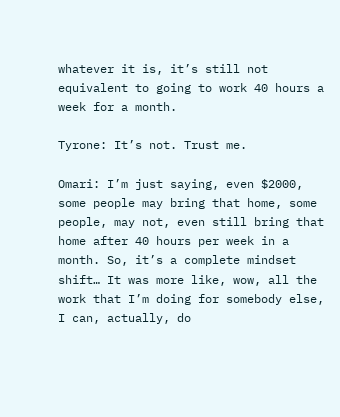whatever it is, it’s still not equivalent to going to work 40 hours a week for a month.

Tyrone: It’s not. Trust me.

Omari: I’m just saying, even $2000, some people may bring that home, some people, may not, even still bring that home after 40 hours per week in a month. So, it’s a complete mindset shift… It was more like, wow, all the work that I’m doing for somebody else, I can, actually, do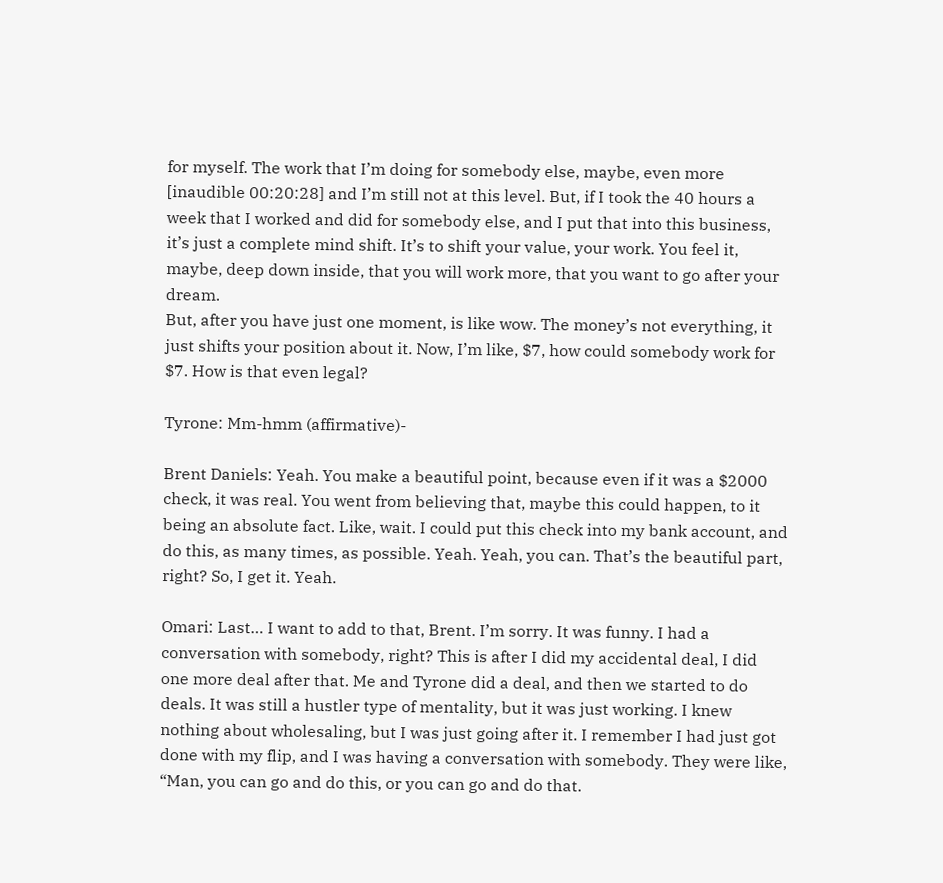for myself. The work that I’m doing for somebody else, maybe, even more [inaudible 00:20:28] and I’m still not at this level. But, if I took the 40 hours a week that I worked and did for somebody else, and I put that into this business, it’s just a complete mind shift. It’s to shift your value, your work. You feel it, maybe, deep down inside, that you will work more, that you want to go after your dream.
But, after you have just one moment, is like wow. The money’s not everything, it just shifts your position about it. Now, I’m like, $7, how could somebody work for $7. How is that even legal?

Tyrone: Mm-hmm (affirmative)-

Brent Daniels: Yeah. You make a beautiful point, because even if it was a $2000 check, it was real. You went from believing that, maybe this could happen, to it being an absolute fact. Like, wait. I could put this check into my bank account, and do this, as many times, as possible. Yeah. Yeah, you can. That’s the beautiful part, right? So, I get it. Yeah.

Omari: Last… I want to add to that, Brent. I’m sorry. It was funny. I had a conversation with somebody, right? This is after I did my accidental deal, I did one more deal after that. Me and Tyrone did a deal, and then we started to do deals. It was still a hustler type of mentality, but it was just working. I knew nothing about wholesaling, but I was just going after it. I remember I had just got done with my flip, and I was having a conversation with somebody. They were like, “Man, you can go and do this, or you can go and do that.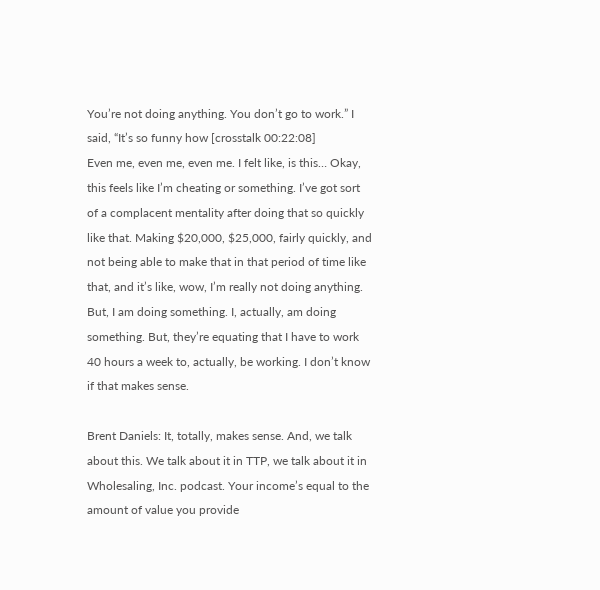You’re not doing anything. You don’t go to work.” I said, “It’s so funny how [crosstalk 00:22:08]
Even me, even me, even me. I felt like, is this… Okay, this feels like I’m cheating or something. I’ve got sort of a complacent mentality after doing that so quickly like that. Making $20,000, $25,000, fairly quickly, and not being able to make that in that period of time like that, and it’s like, wow, I’m really not doing anything. But, I am doing something. I, actually, am doing something. But, they’re equating that I have to work 40 hours a week to, actually, be working. I don’t know if that makes sense.

Brent Daniels: It, totally, makes sense. And, we talk about this. We talk about it in TTP, we talk about it in Wholesaling, Inc. podcast. Your income’s equal to the amount of value you provide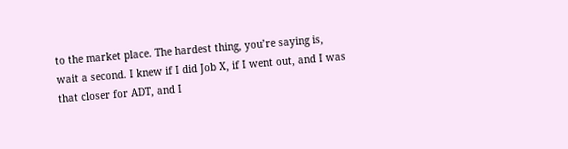to the market place. The hardest thing, you’re saying is, wait a second. I knew if I did Job X, if I went out, and I was that closer for ADT, and I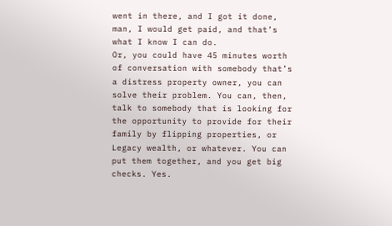went in there, and I got it done, man, I would get paid, and that’s what I know I can do.
Or, you could have 45 minutes worth of conversation with somebody that’s a distress property owner, you can solve their problem. You can, then, talk to somebody that is looking for the opportunity to provide for their family by flipping properties, or Legacy wealth, or whatever. You can put them together, and you get big checks. Yes.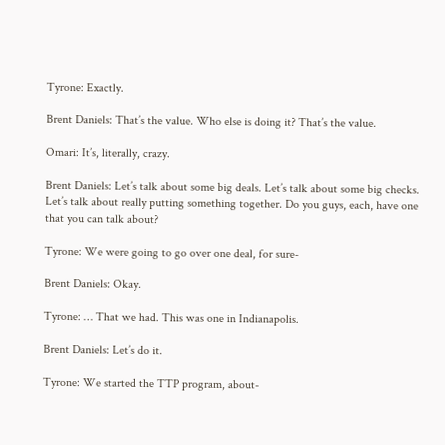Tyrone: Exactly.

Brent Daniels: That’s the value. Who else is doing it? That’s the value.

Omari: It’s, literally, crazy.

Brent Daniels: Let’s talk about some big deals. Let’s talk about some big checks. Let’s talk about really putting something together. Do you guys, each, have one that you can talk about?

Tyrone: We were going to go over one deal, for sure-

Brent Daniels: Okay.

Tyrone: … That we had. This was one in Indianapolis.

Brent Daniels: Let’s do it.

Tyrone: We started the TTP program, about-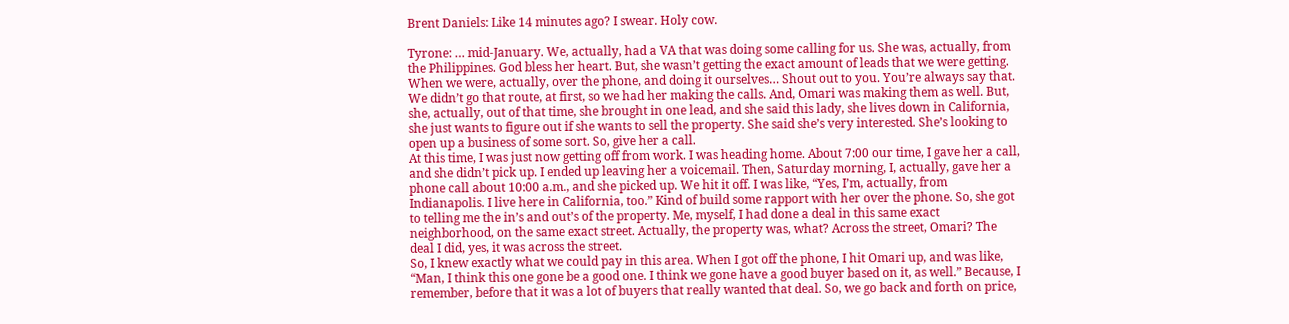Brent Daniels: Like 14 minutes ago? I swear. Holy cow.

Tyrone: … mid-January. We, actually, had a VA that was doing some calling for us. She was, actually, from the Philippines. God bless her heart. But, she wasn’t getting the exact amount of leads that we were getting. When we were, actually, over the phone, and doing it ourselves… Shout out to you. You’re always say that. We didn’t go that route, at first, so we had her making the calls. And, Omari was making them as well. But, she, actually, out of that time, she brought in one lead, and she said this lady, she lives down in California, she just wants to figure out if she wants to sell the property. She said she’s very interested. She’s looking to open up a business of some sort. So, give her a call.
At this time, I was just now getting off from work. I was heading home. About 7:00 our time, I gave her a call, and she didn’t pick up. I ended up leaving her a voicemail. Then, Saturday morning, I, actually, gave her a phone call about 10:00 a.m., and she picked up. We hit it off. I was like, “Yes, I’m, actually, from Indianapolis. I live here in California, too.” Kind of build some rapport with her over the phone. So, she got to telling me the in’s and out’s of the property. Me, myself, I had done a deal in this same exact neighborhood, on the same exact street. Actually, the property was, what? Across the street, Omari? The deal I did, yes, it was across the street.
So, I knew exactly what we could pay in this area. When I got off the phone, I hit Omari up, and was like, “Man, I think this one gone be a good one. I think we gone have a good buyer based on it, as well.” Because, I remember, before that it was a lot of buyers that really wanted that deal. So, we go back and forth on price,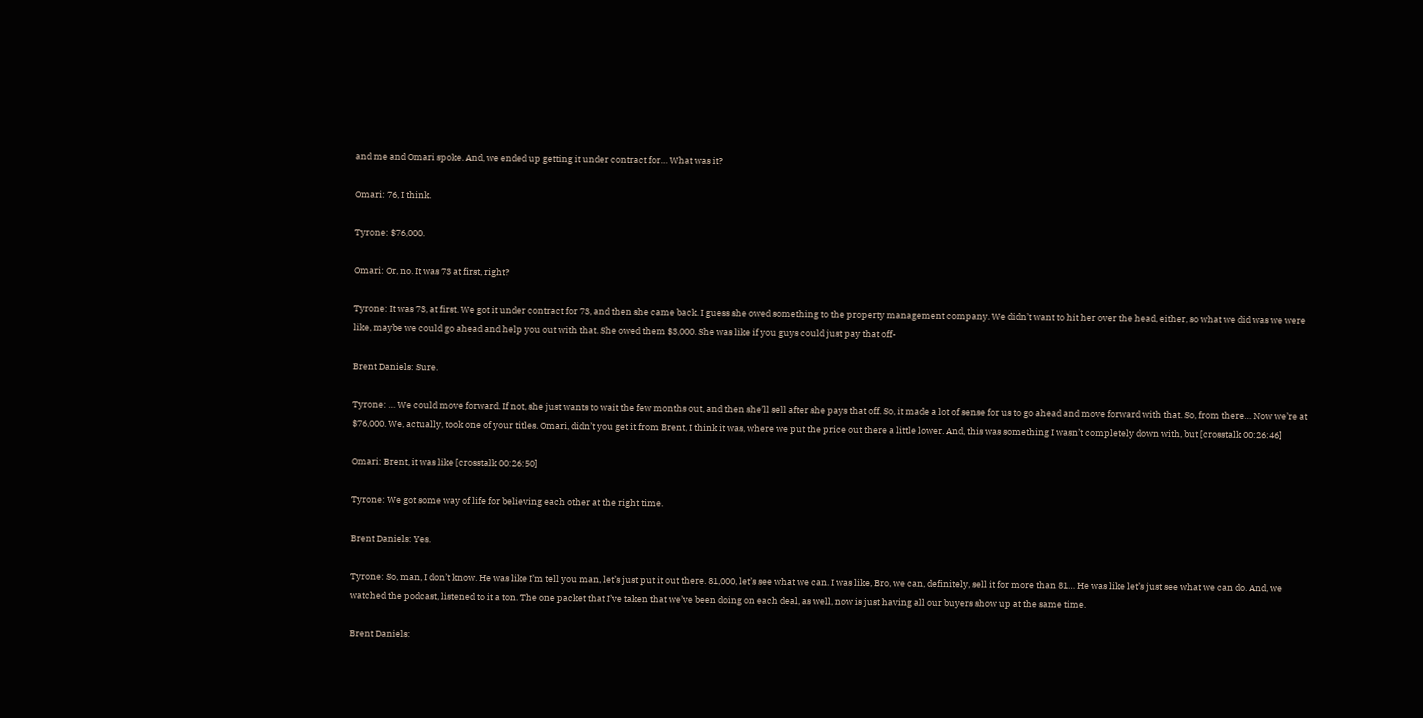and me and Omari spoke. And, we ended up getting it under contract for… What was it?

Omari: 76, I think.

Tyrone: $76,000.

Omari: Or, no. It was 73 at first, right?

Tyrone: It was 73, at first. We got it under contract for 73, and then she came back. I guess she owed something to the property management company. We didn’t want to hit her over the head, either, so what we did was we were like, maybe we could go ahead and help you out with that. She owed them $3,000. She was like if you guys could just pay that off-

Brent Daniels: Sure.

Tyrone: … We could move forward. If not, she just wants to wait the few months out, and then she’ll sell after she pays that off. So, it made a lot of sense for us to go ahead and move forward with that. So, from there… Now we’re at $76,000. We, actually, took one of your titles. Omari, didn’t you get it from Brent, I think it was, where we put the price out there a little lower. And, this was something I wasn’t completely down with, but [crosstalk 00:26:46]

Omari: Brent, it was like [crosstalk 00:26:50]

Tyrone: We got some way of life for believing each other at the right time.

Brent Daniels: Yes.

Tyrone: So, man, I don’t know. He was like I’m tell you man, let’s just put it out there. 81,000, let’s see what we can. I was like, Bro, we can, definitely, sell it for more than 81… He was like let’s just see what we can do. And, we watched the podcast, listened to it a ton. The one packet that I’ve taken that we’ve been doing on each deal, as well, now is just having all our buyers show up at the same time.

Brent Daniels: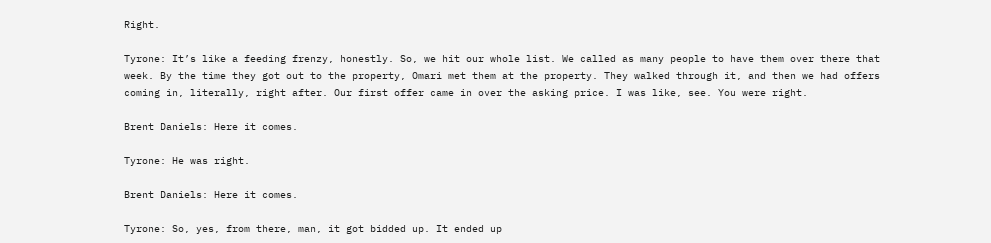Right.

Tyrone: It’s like a feeding frenzy, honestly. So, we hit our whole list. We called as many people to have them over there that week. By the time they got out to the property, Omari met them at the property. They walked through it, and then we had offers coming in, literally, right after. Our first offer came in over the asking price. I was like, see. You were right.

Brent Daniels: Here it comes.

Tyrone: He was right.

Brent Daniels: Here it comes.

Tyrone: So, yes, from there, man, it got bidded up. It ended up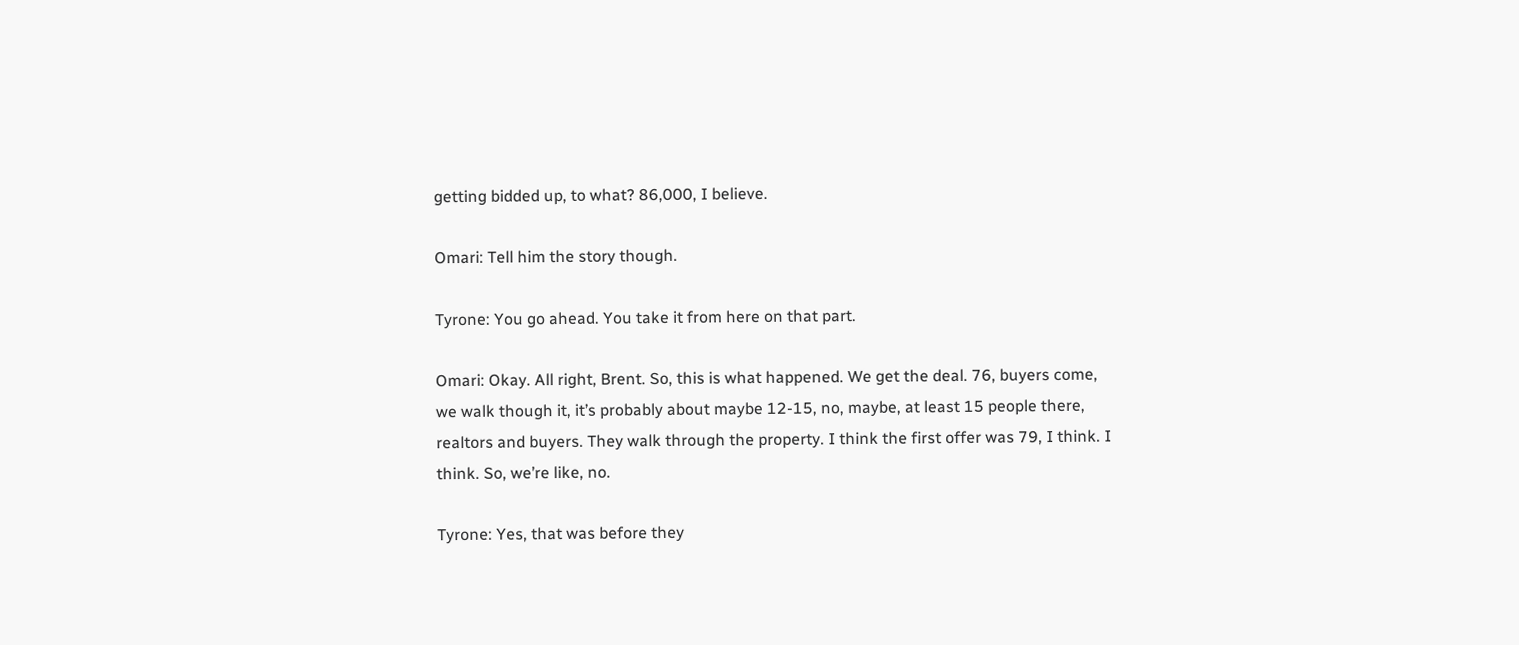getting bidded up, to what? 86,000, I believe.

Omari: Tell him the story though.

Tyrone: You go ahead. You take it from here on that part.

Omari: Okay. All right, Brent. So, this is what happened. We get the deal. 76, buyers come, we walk though it, it’s probably about maybe 12-15, no, maybe, at least 15 people there, realtors and buyers. They walk through the property. I think the first offer was 79, I think. I think. So, we’re like, no.

Tyrone: Yes, that was before they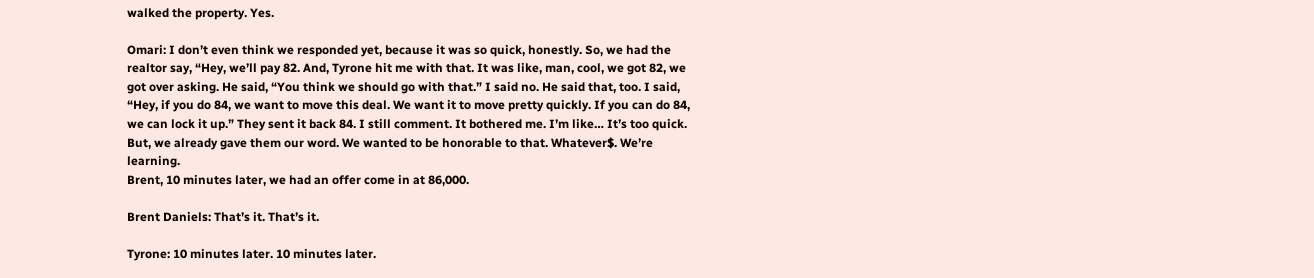walked the property. Yes.

Omari: I don’t even think we responded yet, because it was so quick, honestly. So, we had the realtor say, “Hey, we’ll pay 82. And, Tyrone hit me with that. It was like, man, cool, we got 82, we got over asking. He said, “You think we should go with that.” I said no. He said that, too. I said, “Hey, if you do 84, we want to move this deal. We want it to move pretty quickly. If you can do 84, we can lock it up.” They sent it back 84. I still comment. It bothered me. I’m like… It’s too quick. But, we already gave them our word. We wanted to be honorable to that. Whatever$. We’re learning.
Brent, 10 minutes later, we had an offer come in at 86,000.

Brent Daniels: That’s it. That’s it.

Tyrone: 10 minutes later. 10 minutes later.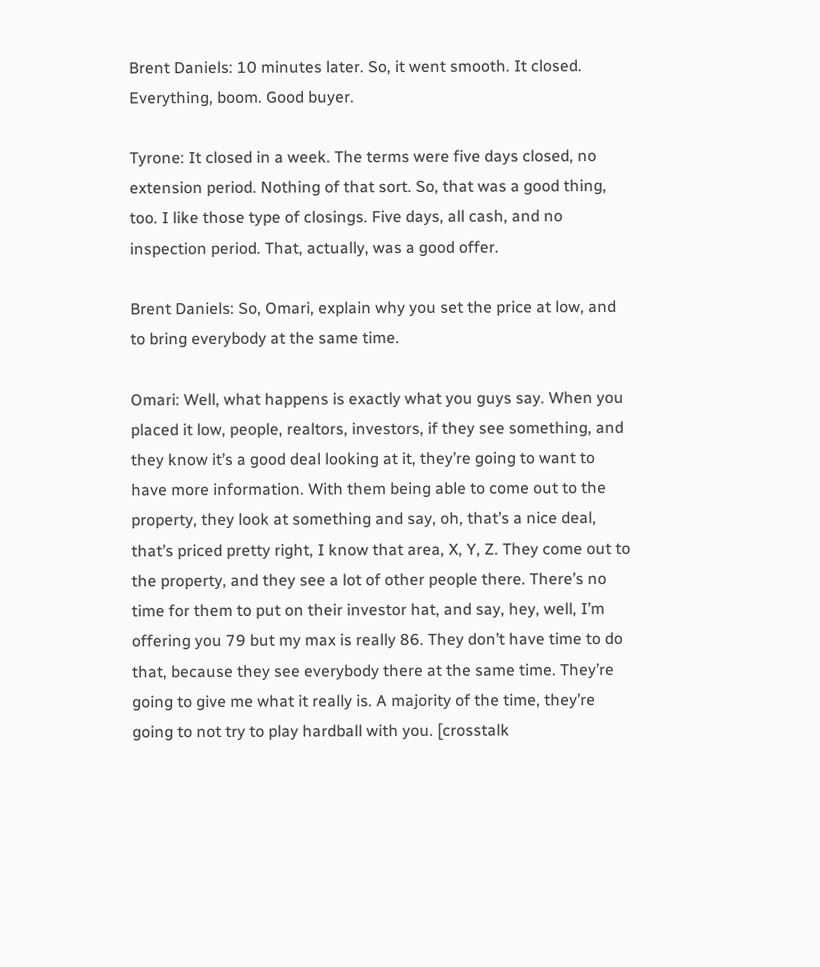Brent Daniels: 10 minutes later. So, it went smooth. It closed. Everything, boom. Good buyer.

Tyrone: It closed in a week. The terms were five days closed, no extension period. Nothing of that sort. So, that was a good thing, too. I like those type of closings. Five days, all cash, and no inspection period. That, actually, was a good offer.

Brent Daniels: So, Omari, explain why you set the price at low, and to bring everybody at the same time.

Omari: Well, what happens is exactly what you guys say. When you placed it low, people, realtors, investors, if they see something, and they know it’s a good deal looking at it, they’re going to want to have more information. With them being able to come out to the property, they look at something and say, oh, that’s a nice deal, that’s priced pretty right, I know that area, X, Y, Z. They come out to the property, and they see a lot of other people there. There’s no time for them to put on their investor hat, and say, hey, well, I’m offering you 79 but my max is really 86. They don’t have time to do that, because they see everybody there at the same time. They’re going to give me what it really is. A majority of the time, they’re going to not try to play hardball with you. [crosstalk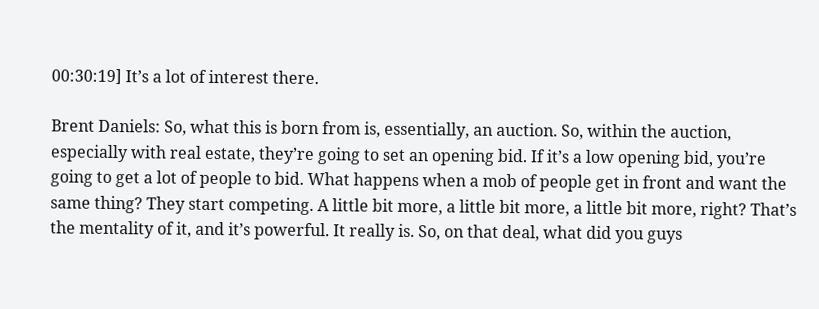00:30:19] It’s a lot of interest there.

Brent Daniels: So, what this is born from is, essentially, an auction. So, within the auction, especially with real estate, they’re going to set an opening bid. If it’s a low opening bid, you’re going to get a lot of people to bid. What happens when a mob of people get in front and want the same thing? They start competing. A little bit more, a little bit more, a little bit more, right? That’s the mentality of it, and it’s powerful. It really is. So, on that deal, what did you guys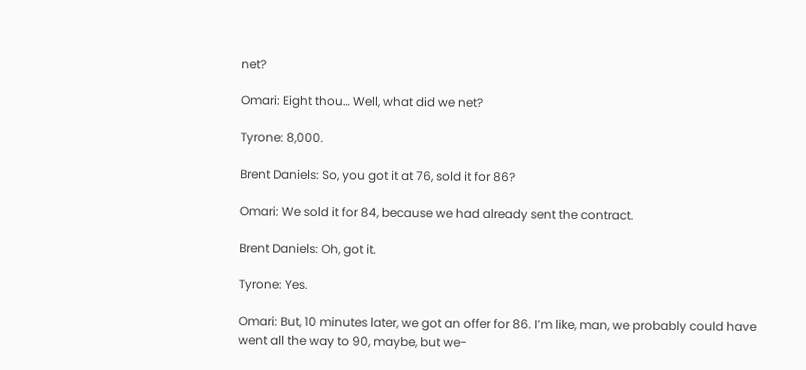net?

Omari: Eight thou… Well, what did we net?

Tyrone: 8,000.

Brent Daniels: So, you got it at 76, sold it for 86?

Omari: We sold it for 84, because we had already sent the contract.

Brent Daniels: Oh, got it.

Tyrone: Yes.

Omari: But, 10 minutes later, we got an offer for 86. I’m like, man, we probably could have went all the way to 90, maybe, but we-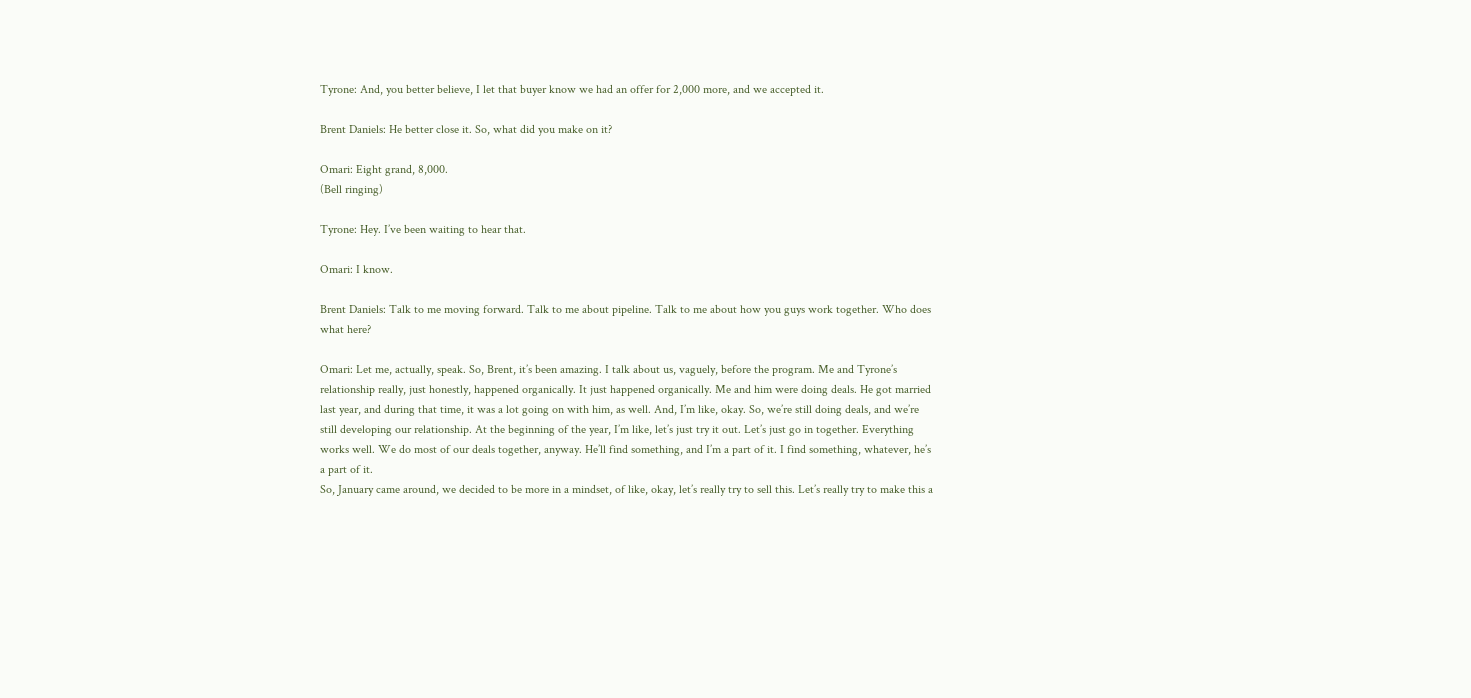Tyrone: And, you better believe, I let that buyer know we had an offer for 2,000 more, and we accepted it.

Brent Daniels: He better close it. So, what did you make on it?

Omari: Eight grand, 8,000.
(Bell ringing)

Tyrone: Hey. I’ve been waiting to hear that.

Omari: I know.

Brent Daniels: Talk to me moving forward. Talk to me about pipeline. Talk to me about how you guys work together. Who does what here?

Omari: Let me, actually, speak. So, Brent, it’s been amazing. I talk about us, vaguely, before the program. Me and Tyrone’s relationship really, just honestly, happened organically. It just happened organically. Me and him were doing deals. He got married last year, and during that time, it was a lot going on with him, as well. And, I’m like, okay. So, we’re still doing deals, and we’re still developing our relationship. At the beginning of the year, I’m like, let’s just try it out. Let’s just go in together. Everything works well. We do most of our deals together, anyway. He’ll find something, and I’m a part of it. I find something, whatever, he’s a part of it.
So, January came around, we decided to be more in a mindset, of like, okay, let’s really try to sell this. Let’s really try to make this a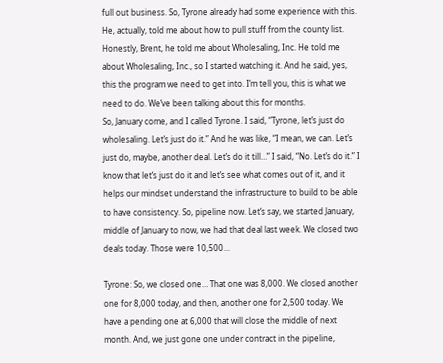full out business. So, Tyrone already had some experience with this. He, actually, told me about how to pull stuff from the county list. Honestly, Brent, he told me about Wholesaling, Inc. He told me about Wholesaling, Inc., so I started watching it. And he said, yes, this the program we need to get into. I’m tell you, this is what we need to do. We’ve been talking about this for months.
So, January come, and I called Tyrone. I said, “Tyrone, let’s just do wholesaling. Let’s just do it.” And he was like, “I mean, we can. Let’s just do, maybe, another deal. Let’s do it till…” I said, “No. Let’s do it.” I know that let’s just do it and let’s see what comes out of it, and it helps our mindset understand the infrastructure to build to be able to have consistency. So, pipeline now. Let’s say, we started January, middle of January to now, we had that deal last week. We closed two deals today. Those were 10,500…

Tyrone: So, we closed one… That one was 8,000. We closed another one for 8,000 today, and then, another one for 2,500 today. We have a pending one at 6,000 that will close the middle of next month. And, we just gone one under contract in the pipeline,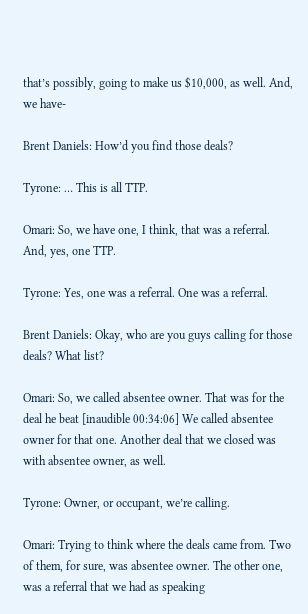that’s possibly, going to make us $10,000, as well. And, we have-

Brent Daniels: How’d you find those deals?

Tyrone: … This is all TTP.

Omari: So, we have one, I think, that was a referral. And, yes, one TTP.

Tyrone: Yes, one was a referral. One was a referral.

Brent Daniels: Okay, who are you guys calling for those deals? What list?

Omari: So, we called absentee owner. That was for the deal he beat [inaudible 00:34:06] We called absentee owner for that one. Another deal that we closed was with absentee owner, as well.

Tyrone: Owner, or occupant, we’re calling.

Omari: Trying to think where the deals came from. Two of them, for sure, was absentee owner. The other one, was a referral that we had as speaking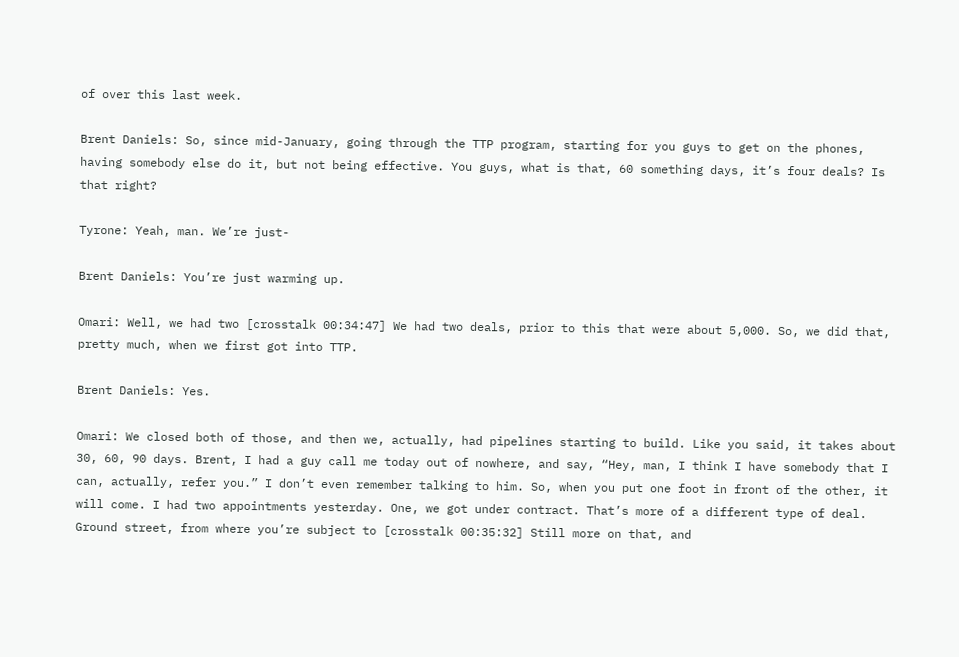of over this last week.

Brent Daniels: So, since mid-January, going through the TTP program, starting for you guys to get on the phones, having somebody else do it, but not being effective. You guys, what is that, 60 something days, it’s four deals? Is that right?

Tyrone: Yeah, man. We’re just-

Brent Daniels: You’re just warming up.

Omari: Well, we had two [crosstalk 00:34:47] We had two deals, prior to this that were about 5,000. So, we did that, pretty much, when we first got into TTP.

Brent Daniels: Yes.

Omari: We closed both of those, and then we, actually, had pipelines starting to build. Like you said, it takes about 30, 60, 90 days. Brent, I had a guy call me today out of nowhere, and say, “Hey, man, I think I have somebody that I can, actually, refer you.” I don’t even remember talking to him. So, when you put one foot in front of the other, it will come. I had two appointments yesterday. One, we got under contract. That’s more of a different type of deal. Ground street, from where you’re subject to [crosstalk 00:35:32] Still more on that, and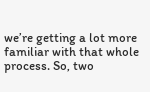we’re getting a lot more familiar with that whole process. So, two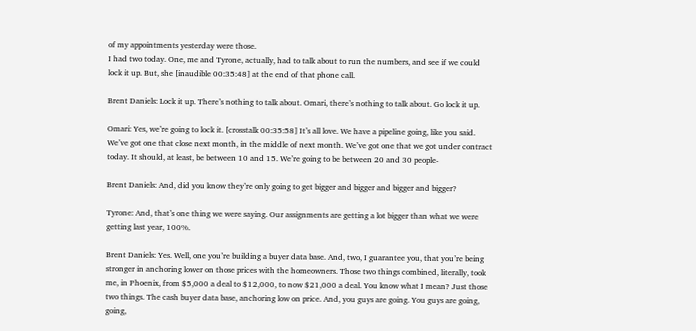of my appointments yesterday were those.
I had two today. One, me and Tyrone, actually, had to talk about to run the numbers, and see if we could lock it up. But, she [inaudible 00:35:48] at the end of that phone call.

Brent Daniels: Lock it up. There’s nothing to talk about. Omari, there’s nothing to talk about. Go lock it up.

Omari: Yes, we’re going to lock it. [crosstalk 00:35:58] It’s all love. We have a pipeline going, like you said. We’ve got one that close next month, in the middle of next month. We’ve got one that we got under contract today. It should, at least, be between 10 and 15. We’re going to be between 20 and 30 people-

Brent Daniels: And, did you know they’re only going to get bigger and bigger and bigger and bigger?

Tyrone: And, that’s one thing we were saying. Our assignments are getting a lot bigger than what we were getting last year, 100%.

Brent Daniels: Yes. Well, one you’re building a buyer data base. And, two, I guarantee you, that you’re being stronger in anchoring lower on those prices with the homeowners. Those two things combined, literally, took me, in Phoenix, from $5,000 a deal to $12,000, to now $21,000 a deal. You know what I mean? Just those two things. The cash buyer data base, anchoring low on price. And, you guys are going. You guys are going, going,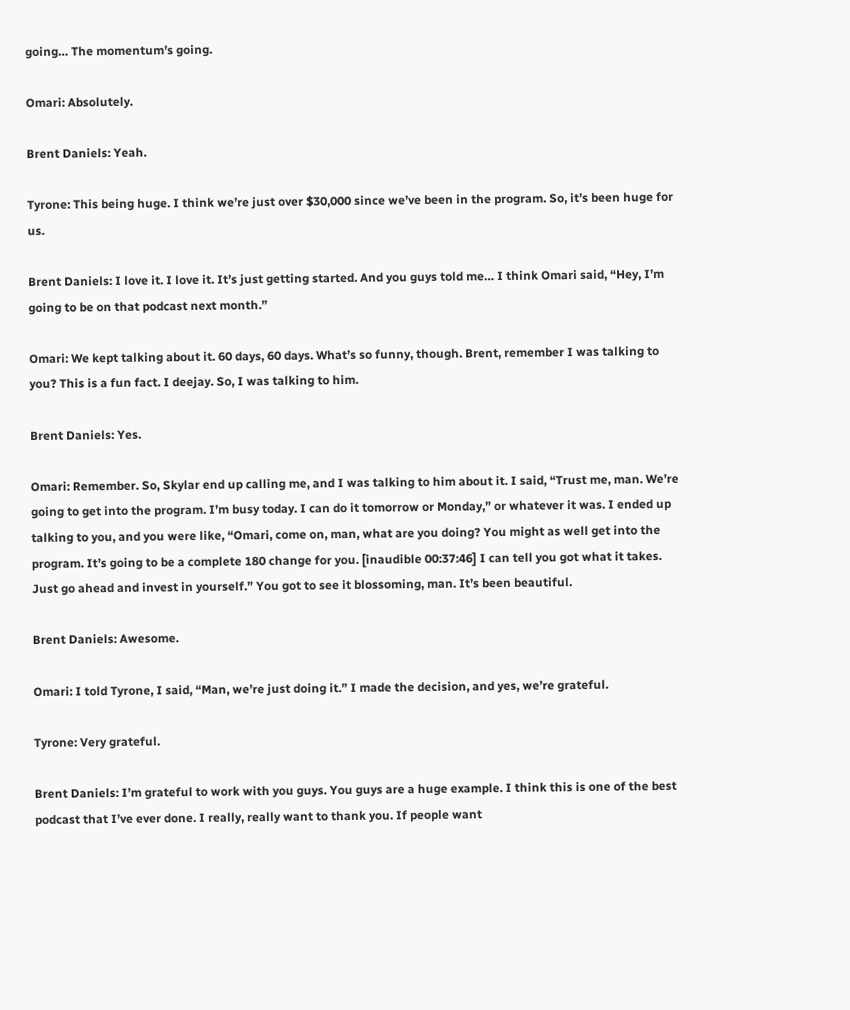going… The momentum’s going.

Omari: Absolutely.

Brent Daniels: Yeah.

Tyrone: This being huge. I think we’re just over $30,000 since we’ve been in the program. So, it’s been huge for us.

Brent Daniels: I love it. I love it. It’s just getting started. And you guys told me… I think Omari said, “Hey, I’m going to be on that podcast next month.”

Omari: We kept talking about it. 60 days, 60 days. What’s so funny, though. Brent, remember I was talking to you? This is a fun fact. I deejay. So, I was talking to him.

Brent Daniels: Yes.

Omari: Remember. So, Skylar end up calling me, and I was talking to him about it. I said, “Trust me, man. We’re going to get into the program. I’m busy today. I can do it tomorrow or Monday,” or whatever it was. I ended up talking to you, and you were like, “Omari, come on, man, what are you doing? You might as well get into the program. It’s going to be a complete 180 change for you. [inaudible 00:37:46] I can tell you got what it takes. Just go ahead and invest in yourself.” You got to see it blossoming, man. It’s been beautiful.

Brent Daniels: Awesome.

Omari: I told Tyrone, I said, “Man, we’re just doing it.” I made the decision, and yes, we’re grateful.

Tyrone: Very grateful.

Brent Daniels: I’m grateful to work with you guys. You guys are a huge example. I think this is one of the best podcast that I’ve ever done. I really, really want to thank you. If people want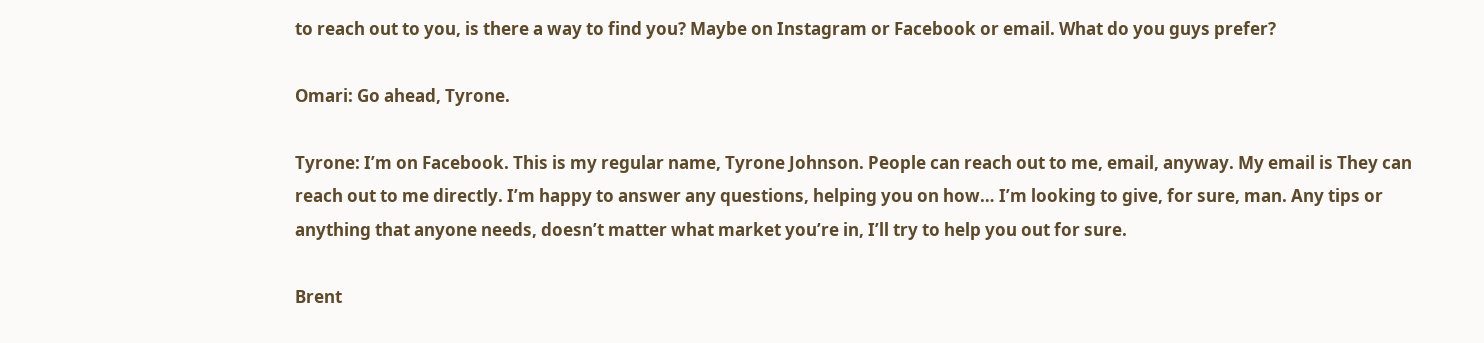to reach out to you, is there a way to find you? Maybe on Instagram or Facebook or email. What do you guys prefer?

Omari: Go ahead, Tyrone.

Tyrone: I’m on Facebook. This is my regular name, Tyrone Johnson. People can reach out to me, email, anyway. My email is They can reach out to me directly. I’m happy to answer any questions, helping you on how… I’m looking to give, for sure, man. Any tips or anything that anyone needs, doesn’t matter what market you’re in, I’ll try to help you out for sure.

Brent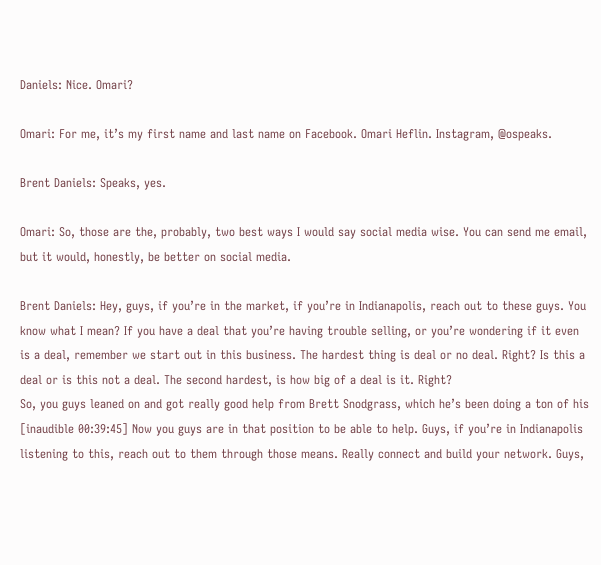Daniels: Nice. Omari?

Omari: For me, it’s my first name and last name on Facebook. Omari Heflin. Instagram, @ospeaks.

Brent Daniels: Speaks, yes.

Omari: So, those are the, probably, two best ways I would say social media wise. You can send me email, but it would, honestly, be better on social media.

Brent Daniels: Hey, guys, if you’re in the market, if you’re in Indianapolis, reach out to these guys. You know what I mean? If you have a deal that you’re having trouble selling, or you’re wondering if it even is a deal, remember we start out in this business. The hardest thing is deal or no deal. Right? Is this a deal or is this not a deal. The second hardest, is how big of a deal is it. Right?
So, you guys leaned on and got really good help from Brett Snodgrass, which he’s been doing a ton of his [inaudible 00:39:45] Now you guys are in that position to be able to help. Guys, if you’re in Indianapolis listening to this, reach out to them through those means. Really connect and build your network. Guys,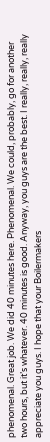phenomenal. Great job. We did 40 minutes here. Phenomenal. We could, probably, go for another two hours, but it’s whatever. 40 minutes is good. Anyway, you guys are the best. I really, really, really appreciate you guys. I hope that your Boilermakers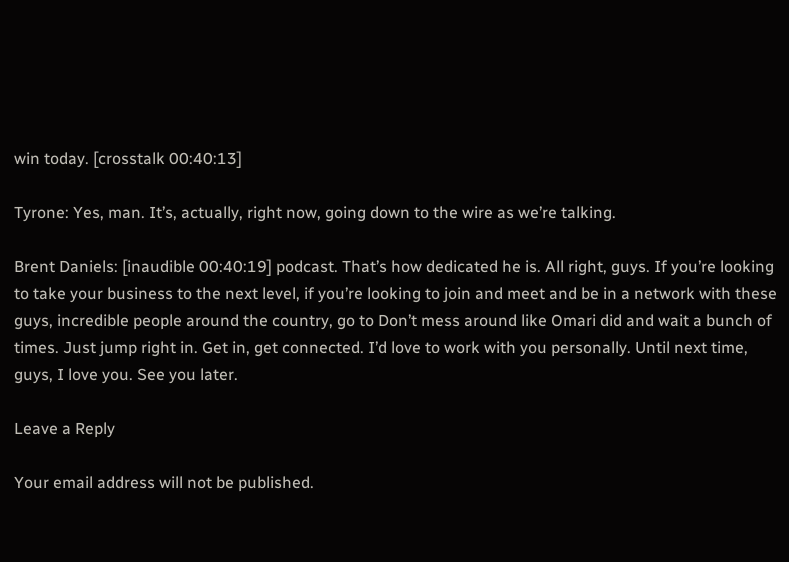win today. [crosstalk 00:40:13]

Tyrone: Yes, man. It’s, actually, right now, going down to the wire as we’re talking.

Brent Daniels: [inaudible 00:40:19] podcast. That’s how dedicated he is. All right, guys. If you’re looking to take your business to the next level, if you’re looking to join and meet and be in a network with these guys, incredible people around the country, go to Don’t mess around like Omari did and wait a bunch of times. Just jump right in. Get in, get connected. I’d love to work with you personally. Until next time, guys, I love you. See you later.

Leave a Reply

Your email address will not be published.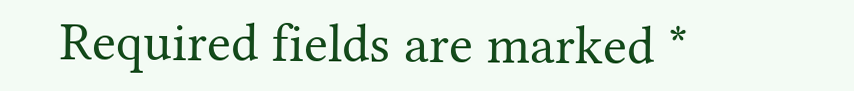Required fields are marked *